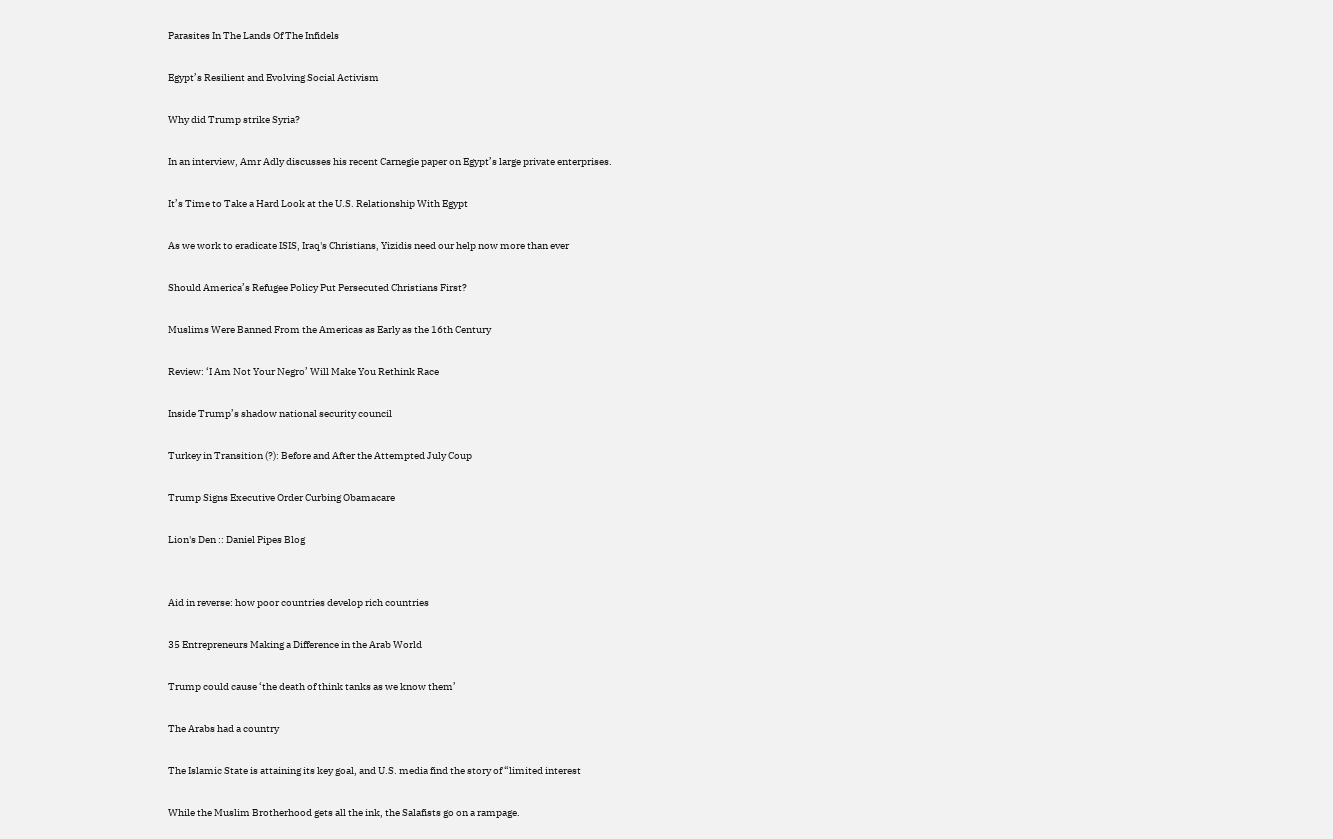Parasites In The Lands Of The Infidels

Egypt’s Resilient and Evolving Social Activism

Why did Trump strike Syria?

In an interview, Amr Adly discusses his recent Carnegie paper on Egypt’s large private enterprises.

It’s Time to Take a Hard Look at the U.S. Relationship With Egypt

As we work to eradicate ISIS, Iraq's Christians, Yizidis need our help now more than ever

Should America’s Refugee Policy Put Persecuted Christians First?

Muslims Were Banned From the Americas as Early as the 16th Century

Review: ‘I Am Not Your Negro’ Will Make You Rethink Race

Inside Trump’s shadow national security council

Turkey in Transition (?): Before and After the Attempted July Coup

Trump Signs Executive Order Curbing Obamacare

Lion's Den :: Daniel Pipes Blog


Aid in reverse: how poor countries develop rich countries

35 Entrepreneurs Making a Difference in the Arab World

Trump could cause ‘the death of think tanks as we know them’

The Arabs had a country

The Islamic State is attaining its key goal, and U.S. media find the story of “limited interest

While the Muslim Brotherhood gets all the ink, the Salafists go on a rampage.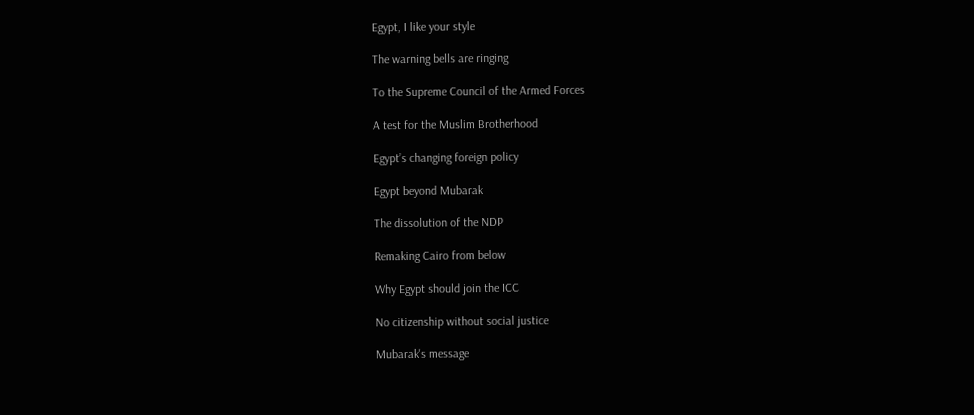Egypt, I like your style

The warning bells are ringing

To the Supreme Council of the Armed Forces

A test for the Muslim Brotherhood

Egypt’s changing foreign policy

Egypt beyond Mubarak

The dissolution of the NDP

Remaking Cairo from below

Why Egypt should join the ICC

No citizenship without social justice

Mubarak's message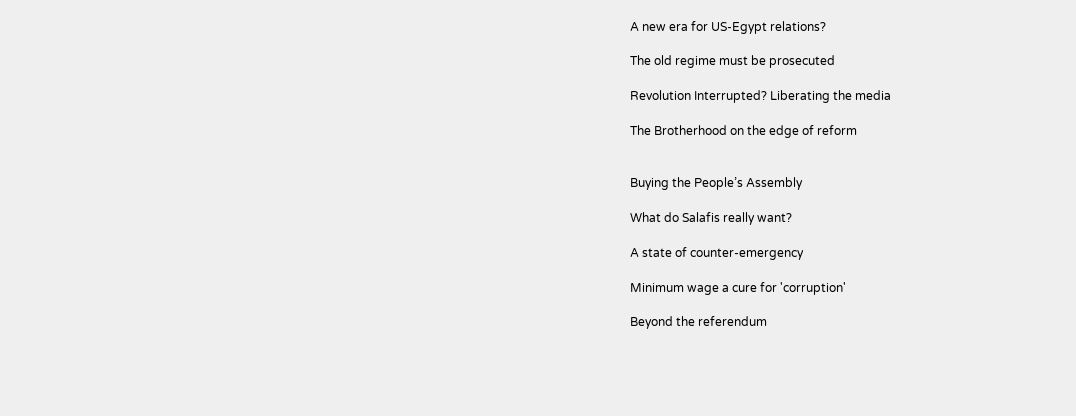A new era for US-Egypt relations?

The old regime must be prosecuted

Revolution Interrupted? Liberating the media

The Brotherhood on the edge of reform


Buying the People’s Assembly

What do Salafis really want?

A state of counter-emergency

Minimum wage a cure for 'corruption'

Beyond the referendum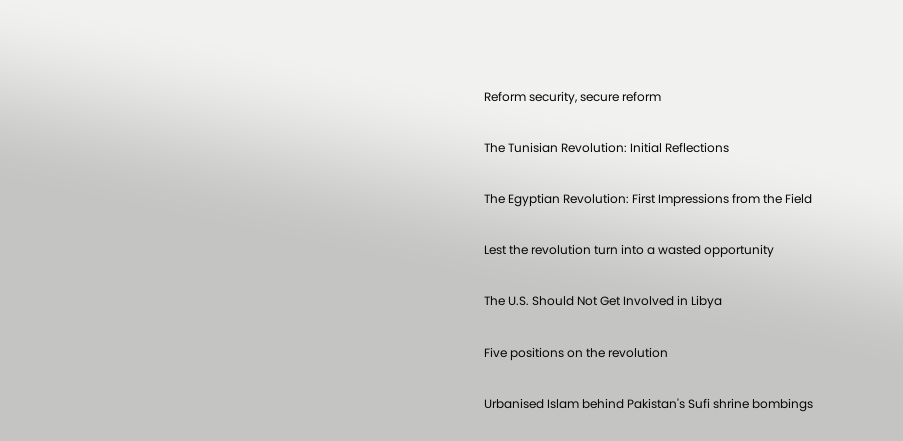Reform security, secure reform

The Tunisian Revolution: Initial Reflections

The Egyptian Revolution: First Impressions from the Field

Lest the revolution turn into a wasted opportunity

The U.S. Should Not Get Involved in Libya

Five positions on the revolution

Urbanised Islam behind Pakistan's Sufi shrine bombings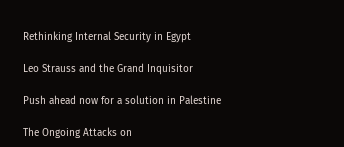Rethinking Internal Security in Egypt

Leo Strauss and the Grand Inquisitor

Push ahead now for a solution in Palestine

The Ongoing Attacks on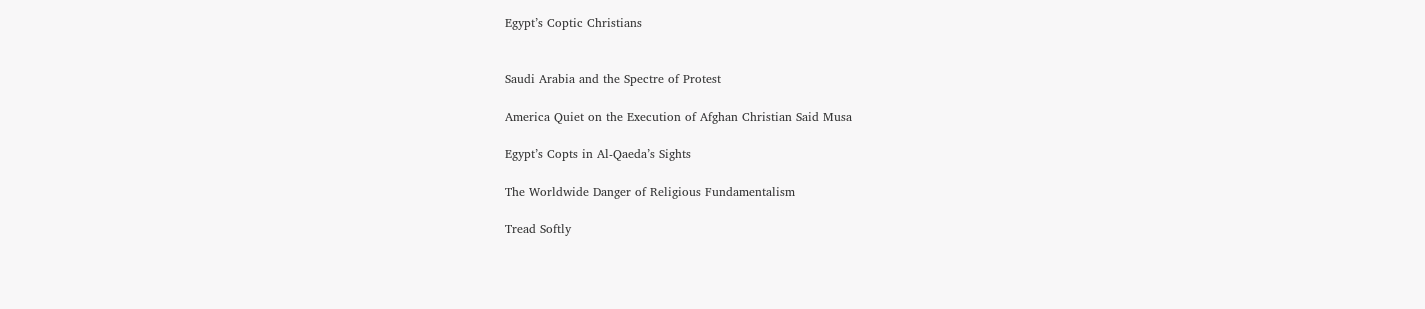Egypt’s Coptic Christians


Saudi Arabia and the Spectre of Protest

America Quiet on the Execution of Afghan Christian Said Musa

Egypt’s Copts in Al-Qaeda’s Sights

The Worldwide Danger of Religious Fundamentalism

Tread Softly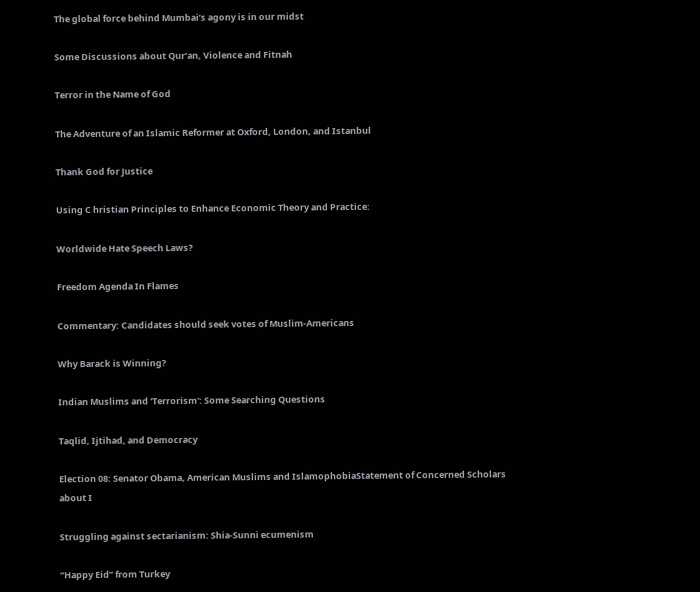The global force behind Mumbai’s agony is in our midst

Some Discussions about Qur’an, Violence and Fitnah

Terror in the Name of God

The Adventure of an Islamic Reformer at Oxford, London, and Istanbul

Thank God for Justice

Using C hristian Principles to Enhance Economic Theory and Practice:

Worldwide Hate Speech Laws?

Freedom Agenda In Flames

Commentary: Candidates should seek votes of Muslim-Americans

Why Barack is Winning?

Indian Muslims and 'Terrorism': Some Searching Questions

Taqlid, Ijtihad, and Democracy

Election 08: Senator Obama, American Muslims and IslamophobiaStatement of Concerned Scholars about I

Struggling against sectarianism: Shia-Sunni ecumenism

“Happy Eid” from Turkey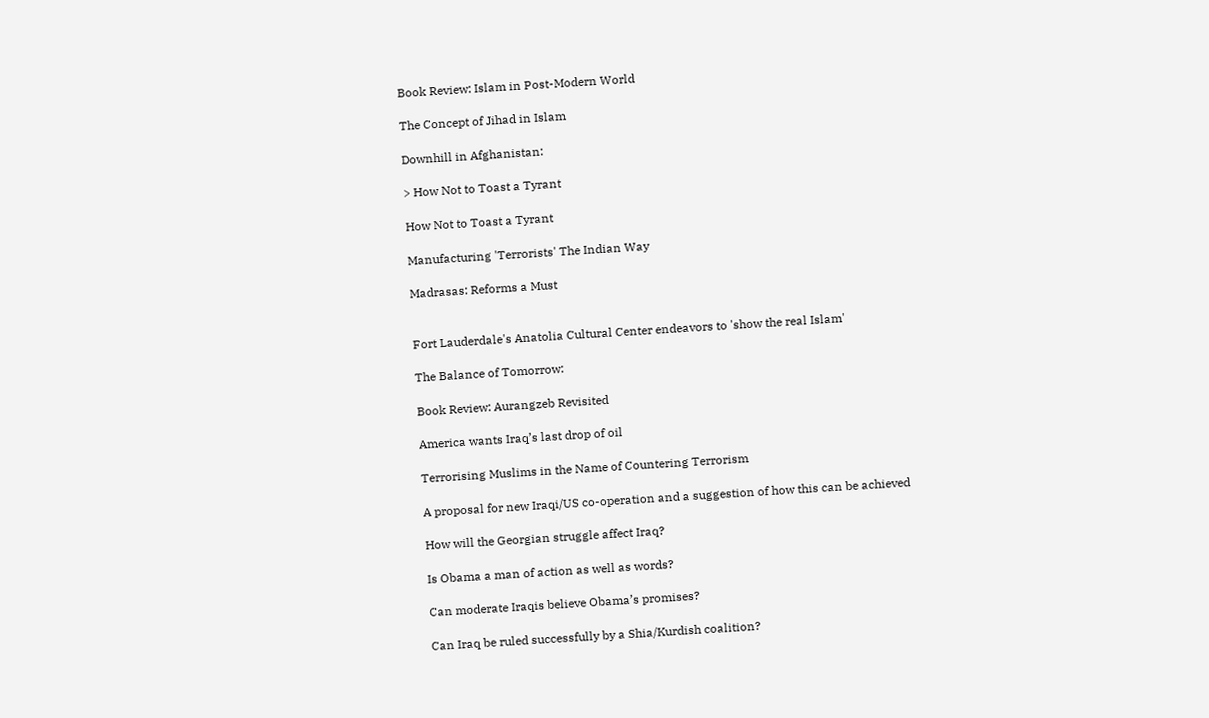Book Review: Islam in Post-Modern World

The Concept of Jihad in Islam

Downhill in Afghanistan:

> How Not to Toast a Tyrant

How Not to Toast a Tyrant

Manufacturing 'Terrorists' The Indian Way

Madrasas: Reforms a Must


Fort Lauderdale's Anatolia Cultural Center endeavors to 'show the real Islam'

The Balance of Tomorrow:

Book Review: Aurangzeb Revisited

America wants Iraq’s last drop of oil

Terrorising Muslims in the Name of Countering Terrorism

A proposal for new Iraqi/US co-operation and a suggestion of how this can be achieved

How will the Georgian struggle affect Iraq?

Is Obama a man of action as well as words?

Can moderate Iraqis believe Obama’s promises?

Can Iraq be ruled successfully by a Shia/Kurdish coalition?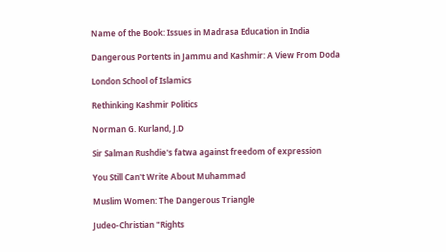Name of the Book: Issues in Madrasa Education in India

Dangerous Portents in Jammu and Kashmir: A View From Doda

London School of Islamics

Rethinking Kashmir Politics

Norman G. Kurland, J.D

Sir Salman Rushdie's fatwa against freedom of expression

You Still Can't Write About Muhammad

Muslim Women: The Dangerous Triangle

Judeo-Christian "Rights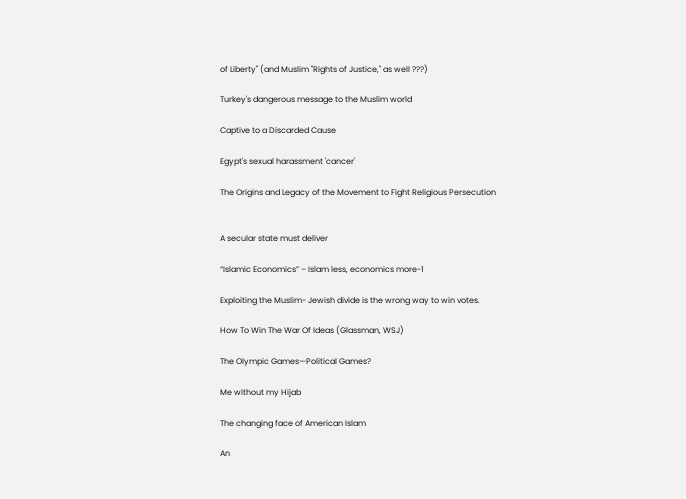of Liberty" (and Muslim "Rights of Justice," as well ???)

Turkey's dangerous message to the Muslim world

Captive to a Discarded Cause

Egypt's sexual harassment 'cancer'

The Origins and Legacy of the Movement to Fight Religious Persecution


A secular state must deliver

“Islamic Economics” – Islam less, economics more-1

Exploiting the Muslim- Jewish divide is the wrong way to win votes.

How To Win The War Of Ideas (Glassman, WSJ)

The Olympic Games—Political Games?

Me without my Hijab

The changing face of American Islam

An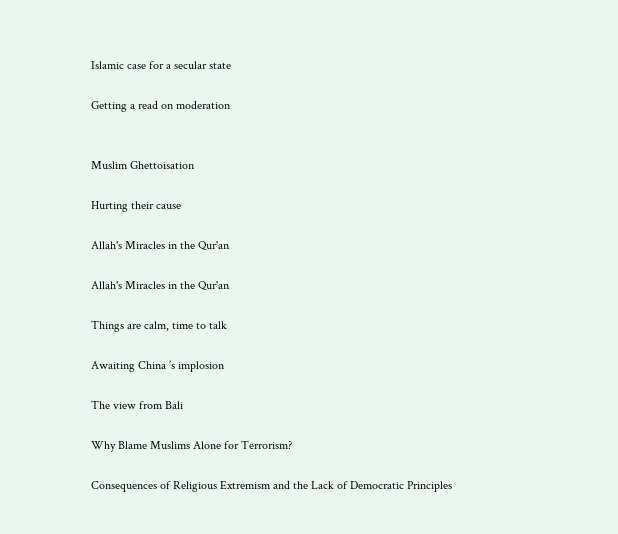Islamic case for a secular state

Getting a read on moderation


Muslim Ghettoisation

Hurting their cause

Allah's Miracles in the Qur'an

Allah's Miracles in the Qur'an

Things are calm, time to talk

Awaiting China ’s implosion

The view from Bali

Why Blame Muslims Alone for Terrorism?

Consequences of Religious Extremism and the Lack of Democratic Principles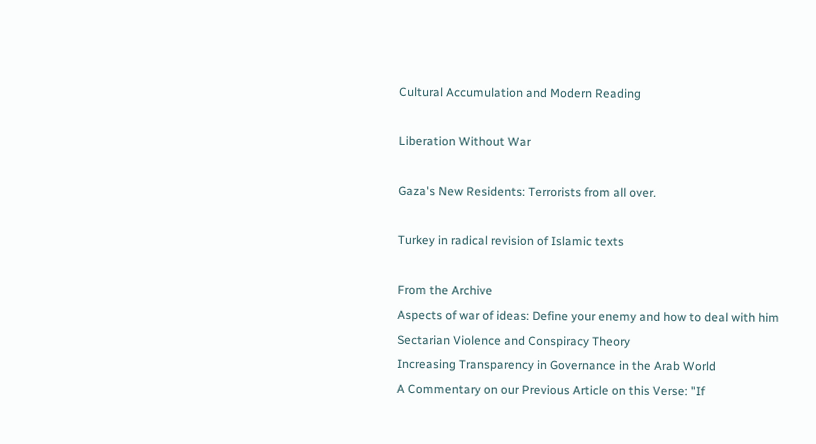Cultural Accumulation and Modern Reading

Liberation Without War

Gaza's New Residents: Terrorists from all over.

Turkey in radical revision of Islamic texts

From the Archive
Aspects of war of ideas: Define your enemy and how to deal with him
Sectarian Violence and Conspiracy Theory
Increasing Transparency in Governance in the Arab World
A Commentary on our Previous Article on this Verse: "If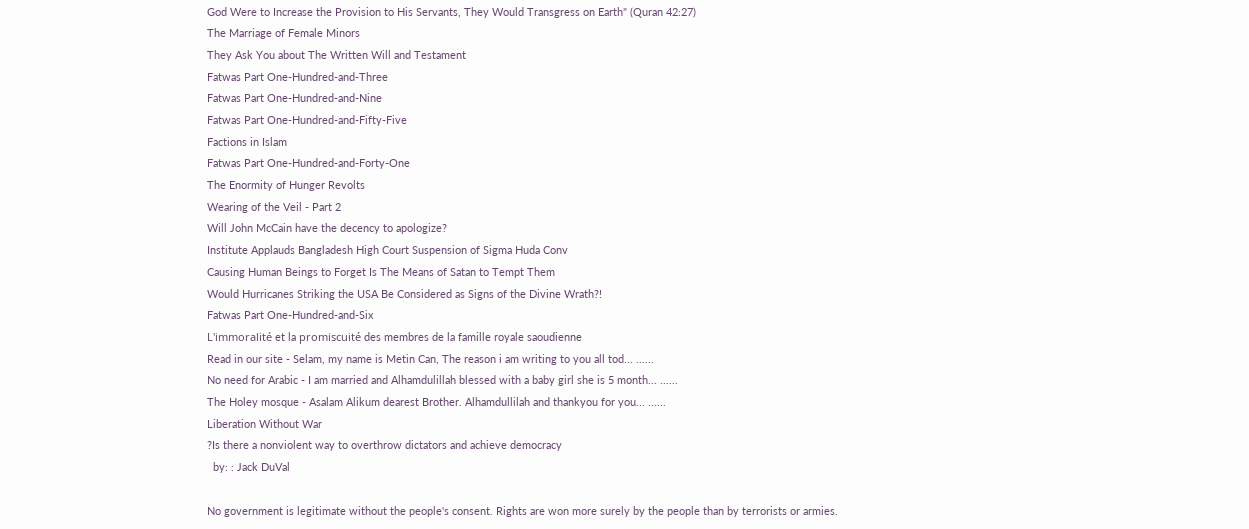God Were to Increase the Provision to His Servants, They Would Transgress on Earth" (Quran 42:27)
The Marriage of Female Minors
They Ask You about The Written Will and Testament
Fatwas Part One-Hundred-and-Three
Fatwas Part One-Hundred-and-Nine
Fatwas Part One-Hundred-and-Fifty-Five
Factions in Islam
Fatwas Part One-Hundred-and-Forty-One
The Enormity of Hunger Revolts
Wearing of the Veil - Part 2
Will John McCain have the decency to apologize?
Institute Applauds Bangladesh High Court Suspension of Sigma Huda Conv
Causing Human Beings to Forget Is The Means of Satan to Tempt Them
Would Hurricanes Striking the USA Be Considered as Signs of the Divine Wrath?!
Fatwas Part One-Hundred-and-Six
L'immoralité et la promiscuité des membres de la famille royale saoudienne
Read in our site - Selam, my name is Metin Can, The reason i am writing to you all tod... ......
No need for Arabic - I am married and Alhamdulillah blessed with a baby girl she is 5 month... ......
The Holey mosque - Asalam Alikum dearest Brother. Alhamdullilah and thankyou for you... ......
Liberation Without War
?Is there a nonviolent way to overthrow dictators and achieve democracy
  by: : Jack DuVal

No government is legitimate without the people's consent. Rights are won more surely by the people than by terrorists or armies.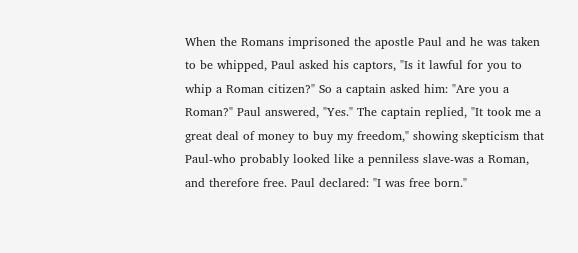When the Romans imprisoned the apostle Paul and he was taken to be whipped, Paul asked his captors, "Is it lawful for you to whip a Roman citizen?" So a captain asked him: "Are you a Roman?" Paul answered, "Yes." The captain replied, "It took me a great deal of money to buy my freedom," showing skepticism that Paul-who probably looked like a penniless slave-was a Roman, and therefore free. Paul declared: "I was free born."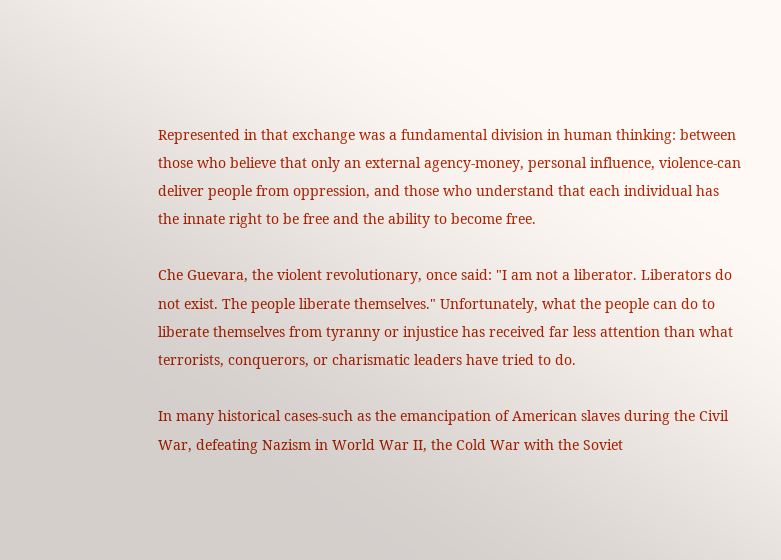Represented in that exchange was a fundamental division in human thinking: between those who believe that only an external agency-money, personal influence, violence-can deliver people from oppression, and those who understand that each individual has the innate right to be free and the ability to become free.

Che Guevara, the violent revolutionary, once said: "I am not a liberator. Liberators do not exist. The people liberate themselves." Unfortunately, what the people can do to liberate themselves from tyranny or injustice has received far less attention than what terrorists, conquerors, or charismatic leaders have tried to do.

In many historical cases-such as the emancipation of American slaves during the Civil War, defeating Nazism in World War II, the Cold War with the Soviet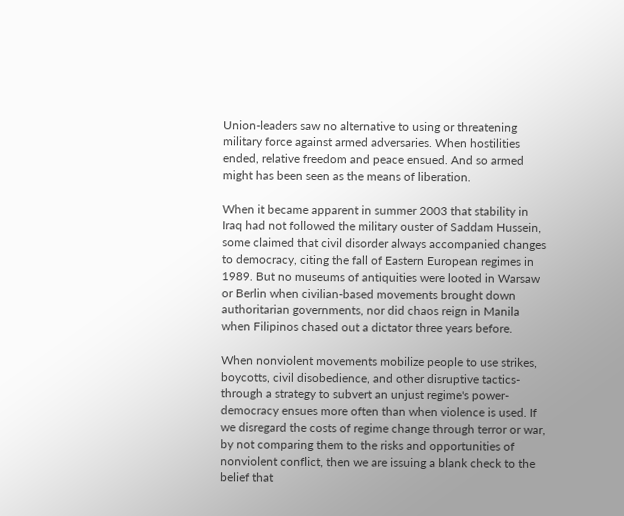Union-leaders saw no alternative to using or threatening military force against armed adversaries. When hostilities ended, relative freedom and peace ensued. And so armed might has been seen as the means of liberation.

When it became apparent in summer 2003 that stability in Iraq had not followed the military ouster of Saddam Hussein, some claimed that civil disorder always accompanied changes to democracy, citing the fall of Eastern European regimes in 1989. But no museums of antiquities were looted in Warsaw or Berlin when civilian-based movements brought down authoritarian governments, nor did chaos reign in Manila when Filipinos chased out a dictator three years before.

When nonviolent movements mobilize people to use strikes, boycotts, civil disobedience, and other disruptive tactics-through a strategy to subvert an unjust regime's power-democracy ensues more often than when violence is used. If we disregard the costs of regime change through terror or war, by not comparing them to the risks and opportunities of nonviolent conflict, then we are issuing a blank check to the belief that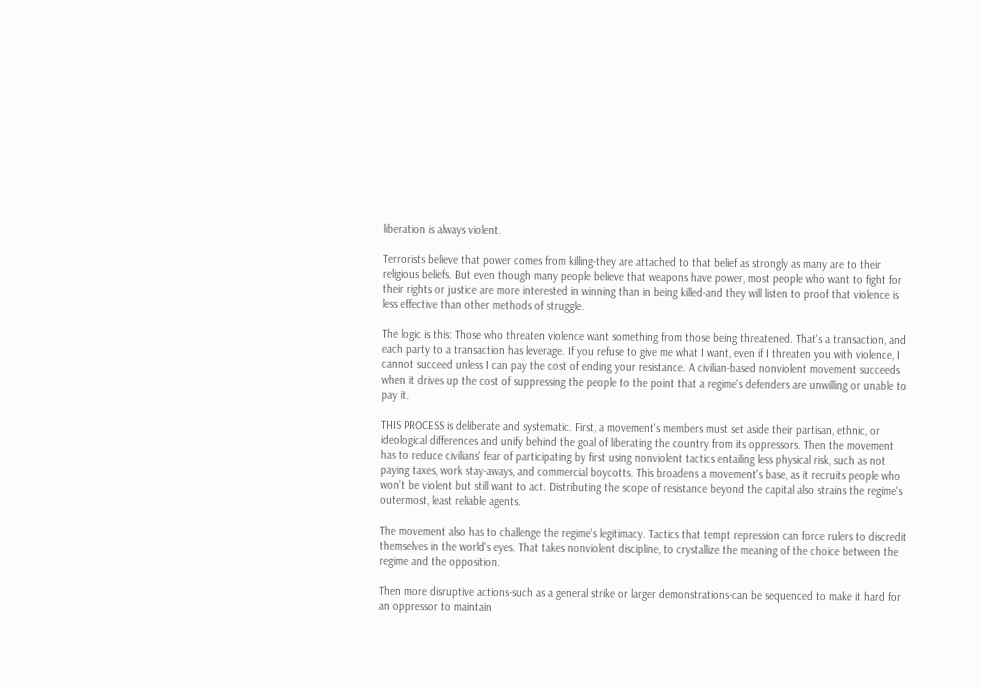liberation is always violent.

Terrorists believe that power comes from killing-they are attached to that belief as strongly as many are to their religious beliefs. But even though many people believe that weapons have power, most people who want to fight for their rights or justice are more interested in winning than in being killed-and they will listen to proof that violence is less effective than other methods of struggle.

The logic is this: Those who threaten violence want something from those being threatened. That's a transaction, and each party to a transaction has leverage. If you refuse to give me what I want, even if I threaten you with violence, I cannot succeed unless I can pay the cost of ending your resistance. A civilian-based nonviolent movement succeeds when it drives up the cost of suppressing the people to the point that a regime's defenders are unwilling or unable to pay it.

THIS PROCESS is deliberate and systematic. First, a movement's members must set aside their partisan, ethnic, or ideological differences and unify behind the goal of liberating the country from its oppressors. Then the movement has to reduce civilians' fear of participating by first using nonviolent tactics entailing less physical risk, such as not paying taxes, work stay-aways, and commercial boycotts. This broadens a movement's base, as it recruits people who won't be violent but still want to act. Distributing the scope of resistance beyond the capital also strains the regime's outermost, least reliable agents.

The movement also has to challenge the regime's legitimacy. Tactics that tempt repression can force rulers to discredit themselves in the world's eyes. That takes nonviolent discipline, to crystallize the meaning of the choice between the regime and the opposition.

Then more disruptive actions-such as a general strike or larger demonstrations-can be sequenced to make it hard for an oppressor to maintain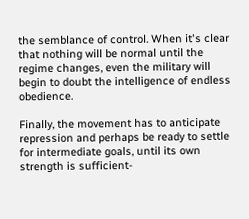the semblance of control. When it's clear that nothing will be normal until the regime changes, even the military will begin to doubt the intelligence of endless obedience.

Finally, the movement has to anticipate repression and perhaps be ready to settle for intermediate goals, until its own strength is sufficient-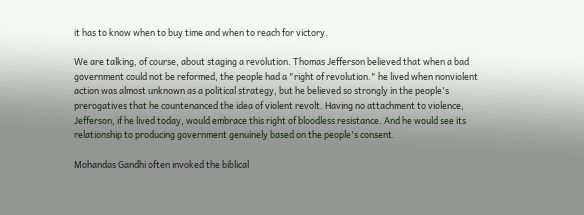it has to know when to buy time and when to reach for victory.

We are talking, of course, about staging a revolution. Thomas Jefferson believed that when a bad government could not be reformed, the people had a "right of revolution." he lived when nonviolent action was almost unknown as a political strategy, but he believed so strongly in the people's prerogatives that he countenanced the idea of violent revolt. Having no attachment to violence, Jefferson, if he lived today, would embrace this right of bloodless resistance. And he would see its relationship to producing government genuinely based on the people's consent.

Mohandas Gandhi often invoked the biblical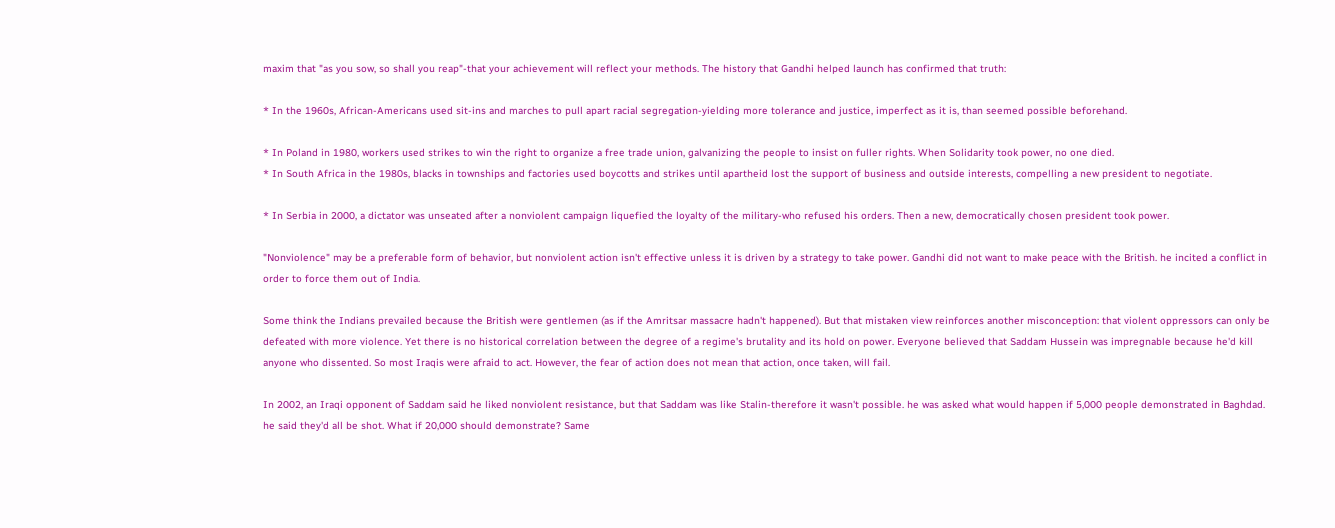maxim that "as you sow, so shall you reap"-that your achievement will reflect your methods. The history that Gandhi helped launch has confirmed that truth:

* In the 1960s, African-Americans used sit-ins and marches to pull apart racial segregation-yielding more tolerance and justice, imperfect as it is, than seemed possible beforehand.

* In Poland in 1980, workers used strikes to win the right to organize a free trade union, galvanizing the people to insist on fuller rights. When Solidarity took power, no one died.
* In South Africa in the 1980s, blacks in townships and factories used boycotts and strikes until apartheid lost the support of business and outside interests, compelling a new president to negotiate.

* In Serbia in 2000, a dictator was unseated after a nonviolent campaign liquefied the loyalty of the military-who refused his orders. Then a new, democratically chosen president took power.

"Nonviolence" may be a preferable form of behavior, but nonviolent action isn't effective unless it is driven by a strategy to take power. Gandhi did not want to make peace with the British. he incited a conflict in order to force them out of India.

Some think the Indians prevailed because the British were gentlemen (as if the Amritsar massacre hadn't happened). But that mistaken view reinforces another misconception: that violent oppressors can only be defeated with more violence. Yet there is no historical correlation between the degree of a regime's brutality and its hold on power. Everyone believed that Saddam Hussein was impregnable because he'd kill anyone who dissented. So most Iraqis were afraid to act. However, the fear of action does not mean that action, once taken, will fail.

In 2002, an Iraqi opponent of Saddam said he liked nonviolent resistance, but that Saddam was like Stalin-therefore it wasn't possible. he was asked what would happen if 5,000 people demonstrated in Baghdad. he said they'd all be shot. What if 20,000 should demonstrate? Same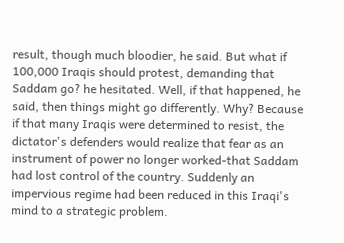result, though much bloodier, he said. But what if 100,000 Iraqis should protest, demanding that Saddam go? he hesitated. Well, if that happened, he said, then things might go differently. Why? Because if that many Iraqis were determined to resist, the dictator's defenders would realize that fear as an instrument of power no longer worked-that Saddam had lost control of the country. Suddenly an impervious regime had been reduced in this Iraqi's mind to a strategic problem.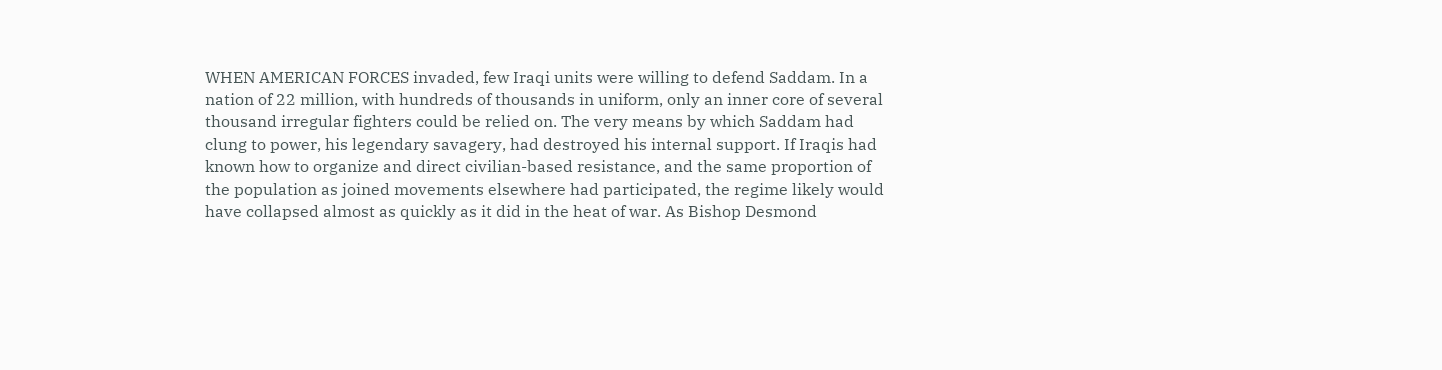WHEN AMERICAN FORCES invaded, few Iraqi units were willing to defend Saddam. In a nation of 22 million, with hundreds of thousands in uniform, only an inner core of several thousand irregular fighters could be relied on. The very means by which Saddam had clung to power, his legendary savagery, had destroyed his internal support. If Iraqis had known how to organize and direct civilian-based resistance, and the same proportion of the population as joined movements elsewhere had participated, the regime likely would have collapsed almost as quickly as it did in the heat of war. As Bishop Desmond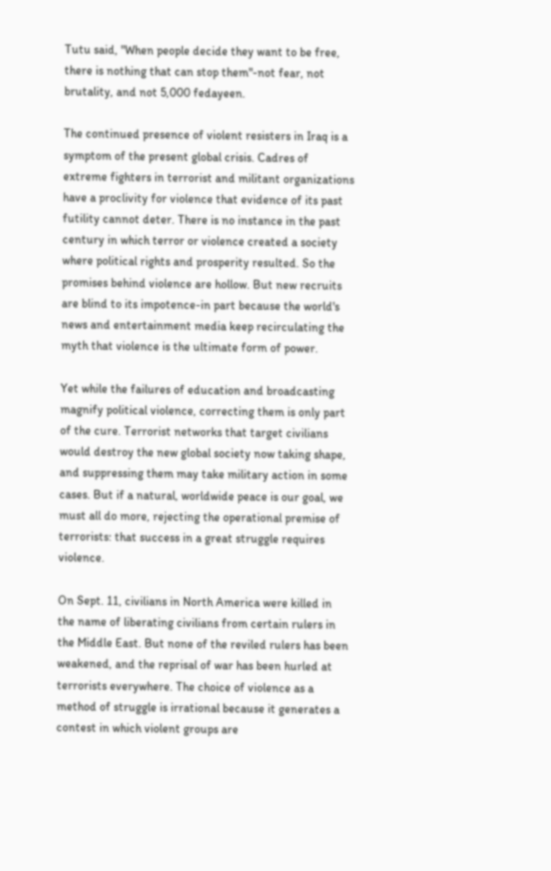Tutu said, "When people decide they want to be free, there is nothing that can stop them"-not fear, not brutality, and not 5,000 fedayeen.

The continued presence of violent resisters in Iraq is a symptom of the present global crisis. Cadres of extreme fighters in terrorist and militant organizations have a proclivity for violence that evidence of its past futility cannot deter. There is no instance in the past century in which terror or violence created a society where political rights and prosperity resulted. So the promises behind violence are hollow. But new recruits are blind to its impotence-in part because the world's news and entertainment media keep recirculating the myth that violence is the ultimate form of power.

Yet while the failures of education and broadcasting magnify political violence, correcting them is only part of the cure. Terrorist networks that target civilians would destroy the new global society now taking shape, and suppressing them may take military action in some cases. But if a natural, worldwide peace is our goal, we must all do more, rejecting the operational premise of terrorists: that success in a great struggle requires violence.

On Sept. 11, civilians in North America were killed in the name of liberating civilians from certain rulers in the Middle East. But none of the reviled rulers has been weakened, and the reprisal of war has been hurled at terrorists everywhere. The choice of violence as a method of struggle is irrational because it generates a contest in which violent groups are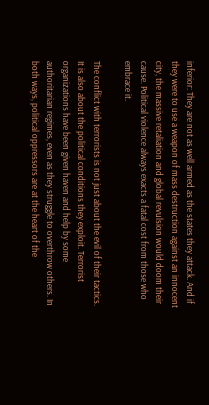inferior: They are not as well armed as the states they attack. And if they were to use a weapon of mass destruction against an innocent city, the massive retaliation and global revulsion would doom their cause. Political violence always exacts a fatal cost from those who embrace it.

The conflict with terrorists is not just about the evil of their tactics. It is also about the political conditions they exploit. Terrorist organizations have been given haven and help by some authoritarian regimes, even as they struggle to overthrow others. In both ways, political oppressors are at the heart of the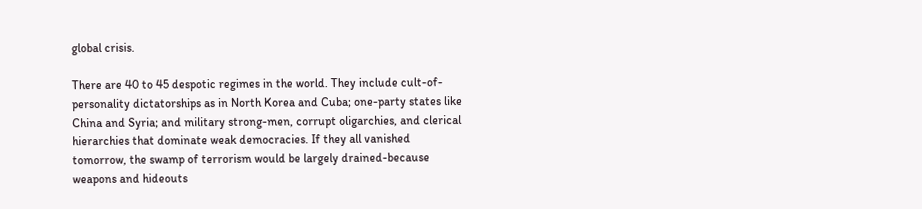global crisis.

There are 40 to 45 despotic regimes in the world. They include cult-of-personality dictatorships as in North Korea and Cuba; one-party states like China and Syria; and military strong-men, corrupt oligarchies, and clerical hierarchies that dominate weak democracies. If they all vanished tomorrow, the swamp of terrorism would be largely drained-because weapons and hideouts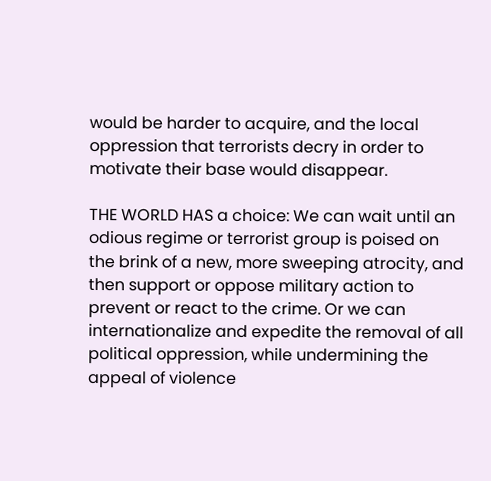would be harder to acquire, and the local oppression that terrorists decry in order to motivate their base would disappear.

THE WORLD HAS a choice: We can wait until an odious regime or terrorist group is poised on the brink of a new, more sweeping atrocity, and then support or oppose military action to prevent or react to the crime. Or we can internationalize and expedite the removal of all political oppression, while undermining the appeal of violence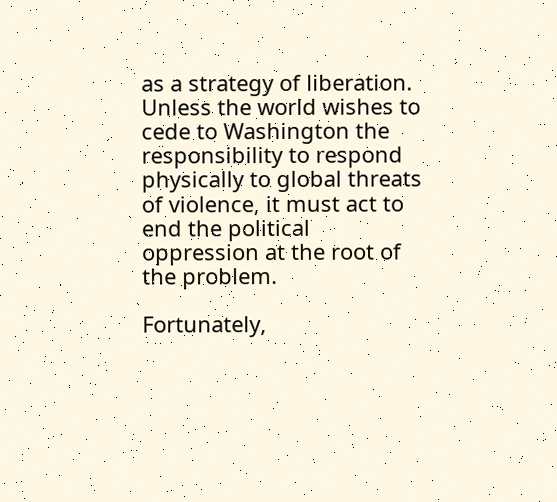as a strategy of liberation. Unless the world wishes to cede to Washington the responsibility to respond physically to global threats of violence, it must act to end the political oppression at the root of the problem.

Fortunately,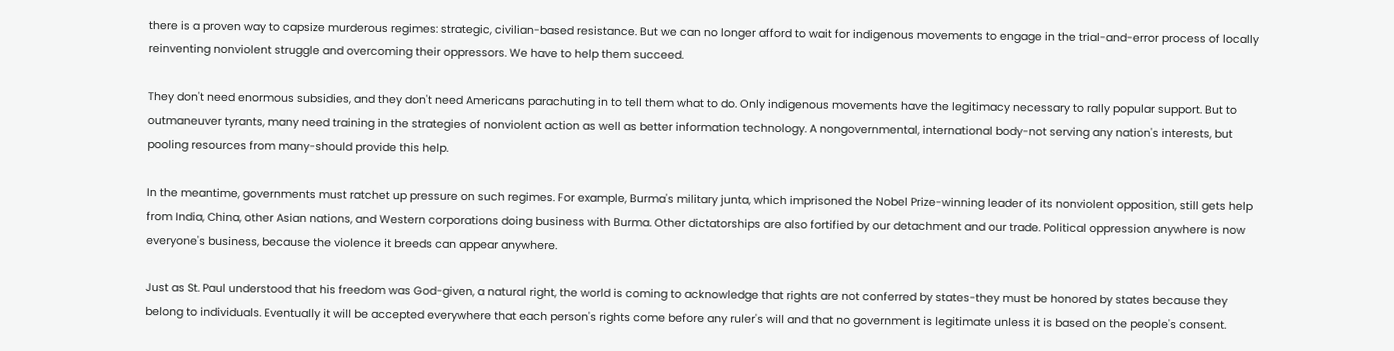there is a proven way to capsize murderous regimes: strategic, civilian-based resistance. But we can no longer afford to wait for indigenous movements to engage in the trial-and-error process of locally reinventing nonviolent struggle and overcoming their oppressors. We have to help them succeed.

They don't need enormous subsidies, and they don't need Americans parachuting in to tell them what to do. Only indigenous movements have the legitimacy necessary to rally popular support. But to outmaneuver tyrants, many need training in the strategies of nonviolent action as well as better information technology. A nongovernmental, international body-not serving any nation's interests, but pooling resources from many-should provide this help.

In the meantime, governments must ratchet up pressure on such regimes. For example, Burma's military junta, which imprisoned the Nobel Prize-winning leader of its nonviolent opposition, still gets help from India, China, other Asian nations, and Western corporations doing business with Burma. Other dictatorships are also fortified by our detachment and our trade. Political oppression anywhere is now everyone's business, because the violence it breeds can appear anywhere.

Just as St. Paul understood that his freedom was God-given, a natural right, the world is coming to acknowledge that rights are not conferred by states-they must be honored by states because they belong to individuals. Eventually it will be accepted everywhere that each person's rights come before any ruler's will and that no government is legitimate unless it is based on the people's consent.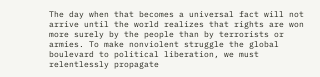The day when that becomes a universal fact will not arrive until the world realizes that rights are won more surely by the people than by terrorists or armies. To make nonviolent struggle the global boulevard to political liberation, we must relentlessly propagate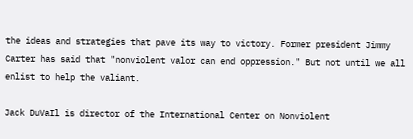the ideas and strategies that pave its way to victory. Former president Jimmy Carter has said that "nonviolent valor can end oppression." But not until we all enlist to help the valiant.

Jack DuVaIl is director of the International Center on Nonviolent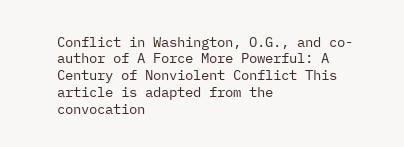Conflict in Washington, O.G., and co-author of A Force More Powerful: A Century of Nonviolent Conflict This article is adapted from the convocation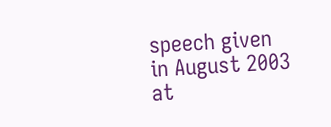speech given in August 2003 at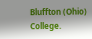Bluffton (Ohio) College.